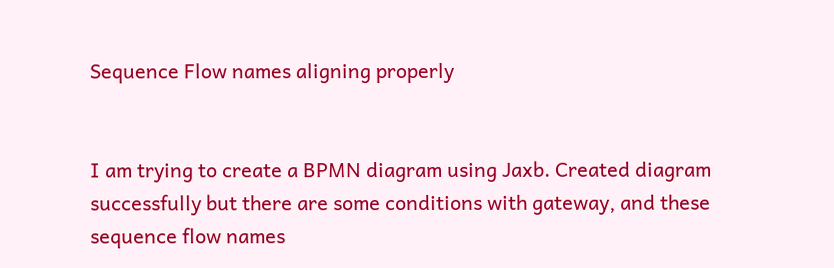Sequence Flow names aligning properly


I am trying to create a BPMN diagram using Jaxb. Created diagram successfully but there are some conditions with gateway, and these sequence flow names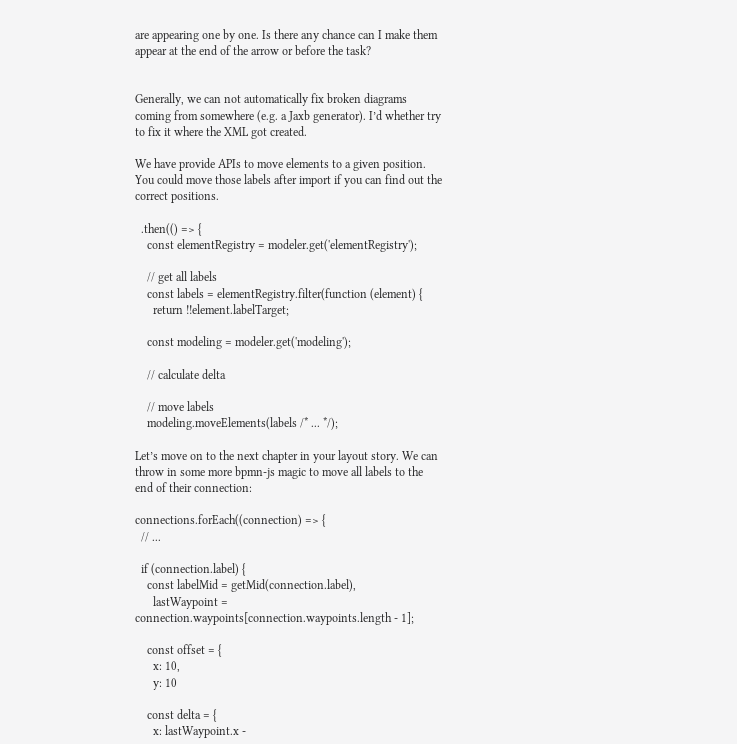are appearing one by one. Is there any chance can I make them appear at the end of the arrow or before the task?


Generally, we can not automatically fix broken diagrams coming from somewhere (e.g. a Jaxb generator). I’d whether try to fix it where the XML got created.

We have provide APIs to move elements to a given position. You could move those labels after import if you can find out the correct positions.

  .then(() => {
    const elementRegistry = modeler.get('elementRegistry');

    // get all labels
    const labels = elementRegistry.filter(function (element) {
      return !!element.labelTarget;

    const modeling = modeler.get('modeling');

    // calculate delta

    // move labels
    modeling.moveElements(labels /* ... */);

Let’s move on to the next chapter in your layout story. We can throw in some more bpmn-js magic to move all labels to the end of their connection:

connections.forEach((connection) => {
  // ...

  if (connection.label) {
    const labelMid = getMid(connection.label),
      lastWaypoint = connection.waypoints[connection.waypoints.length - 1];

    const offset = {
      x: 10,
      y: 10

    const delta = {
      x: lastWaypoint.x -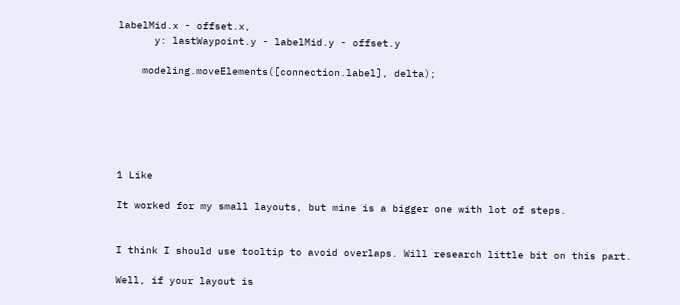labelMid.x - offset.x,
      y: lastWaypoint.y - labelMid.y - offset.y

    modeling.moveElements([connection.label], delta);






1 Like

It worked for my small layouts, but mine is a bigger one with lot of steps.


I think I should use tooltip to avoid overlaps. Will research little bit on this part.

Well, if your layout is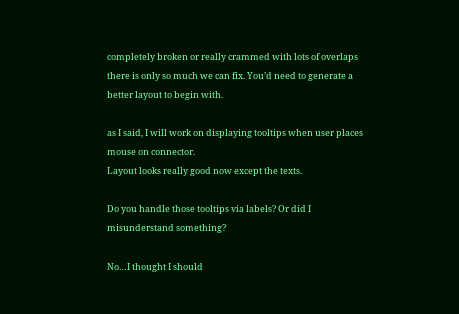completely broken or really crammed with lots of overlaps there is only so much we can fix. You’d need to generate a better layout to begin with.

as I said, I will work on displaying tooltips when user places mouse on connector.
Layout looks really good now except the texts.

Do you handle those tooltips via labels? Or did I misunderstand something?

No…I thought I should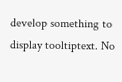develop something to display tooltiptext. No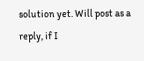solution yet. Will post as a reply, if I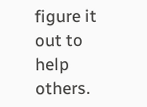figure it out to help others.